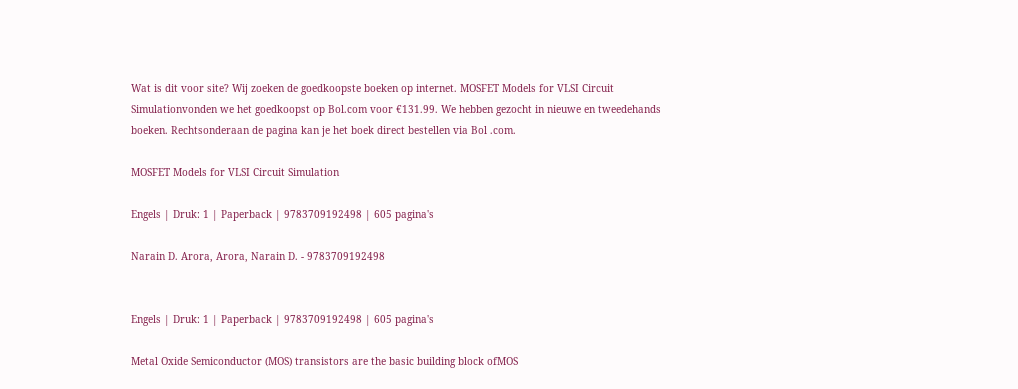Wat is dit voor site? Wij zoeken de goedkoopste boeken op internet. MOSFET Models for VLSI Circuit Simulationvonden we het goedkoopst op Bol.com voor €131.99. We hebben gezocht in nieuwe en tweedehands boeken. Rechtsonderaan de pagina kan je het boek direct bestellen via Bol .com.

MOSFET Models for VLSI Circuit Simulation

Engels | Druk: 1 | Paperback | 9783709192498 | 605 pagina's

Narain D. Arora, Arora, Narain D. - 9783709192498


Engels | Druk: 1 | Paperback | 9783709192498 | 605 pagina's

Metal Oxide Semiconductor (MOS) transistors are the basic building block ofMOS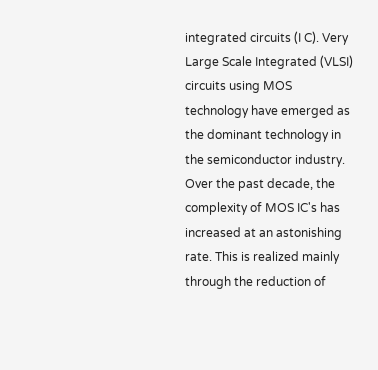integrated circuits (I C). Very Large Scale Integrated (VLSI) circuits using MOS technology have emerged as the dominant technology in the semiconductor industry. Over the past decade, the complexity of MOS IC's has increased at an astonishing rate. This is realized mainly through the reduction of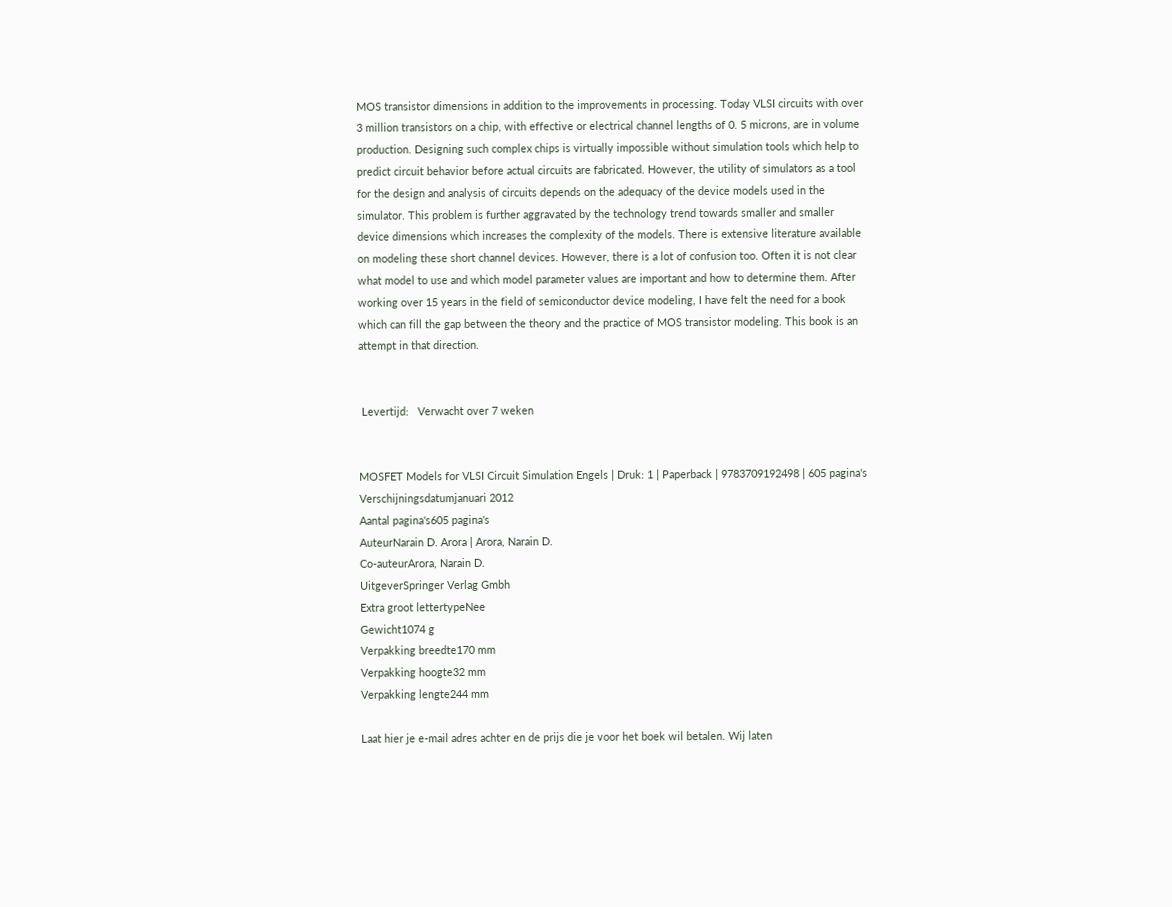MOS transistor dimensions in addition to the improvements in processing. Today VLSI circuits with over 3 million transistors on a chip, with effective or electrical channel lengths of 0. 5 microns, are in volume production. Designing such complex chips is virtually impossible without simulation tools which help to predict circuit behavior before actual circuits are fabricated. However, the utility of simulators as a tool for the design and analysis of circuits depends on the adequacy of the device models used in the simulator. This problem is further aggravated by the technology trend towards smaller and smaller device dimensions which increases the complexity of the models. There is extensive literature available on modeling these short channel devices. However, there is a lot of confusion too. Often it is not clear what model to use and which model parameter values are important and how to determine them. After working over 15 years in the field of semiconductor device modeling, I have felt the need for a book which can fill the gap between the theory and the practice of MOS transistor modeling. This book is an attempt in that direction.


 Levertijd:   Verwacht over 7 weken


MOSFET Models for VLSI Circuit Simulation Engels | Druk: 1 | Paperback | 9783709192498 | 605 pagina's
Verschijningsdatumjanuari 2012
Aantal pagina's605 pagina's
AuteurNarain D. Arora | Arora, Narain D.
Co-auteurArora, Narain D.
UitgeverSpringer Verlag Gmbh
Extra groot lettertypeNee
Gewicht1074 g
Verpakking breedte170 mm
Verpakking hoogte32 mm
Verpakking lengte244 mm

Laat hier je e-mail adres achter en de prijs die je voor het boek wil betalen. Wij laten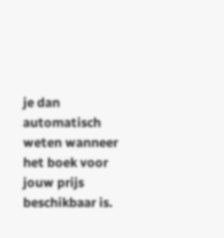je dan automatisch weten wanneer het boek voor jouw prijs beschikbaar is.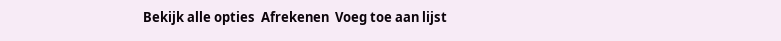Bekijk alle opties  Afrekenen  Voeg toe aan lijst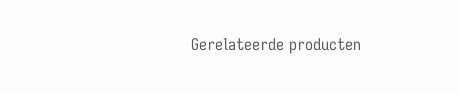Gerelateerde producten